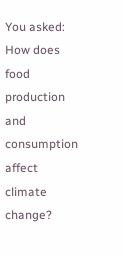You asked: How does food production and consumption affect climate change?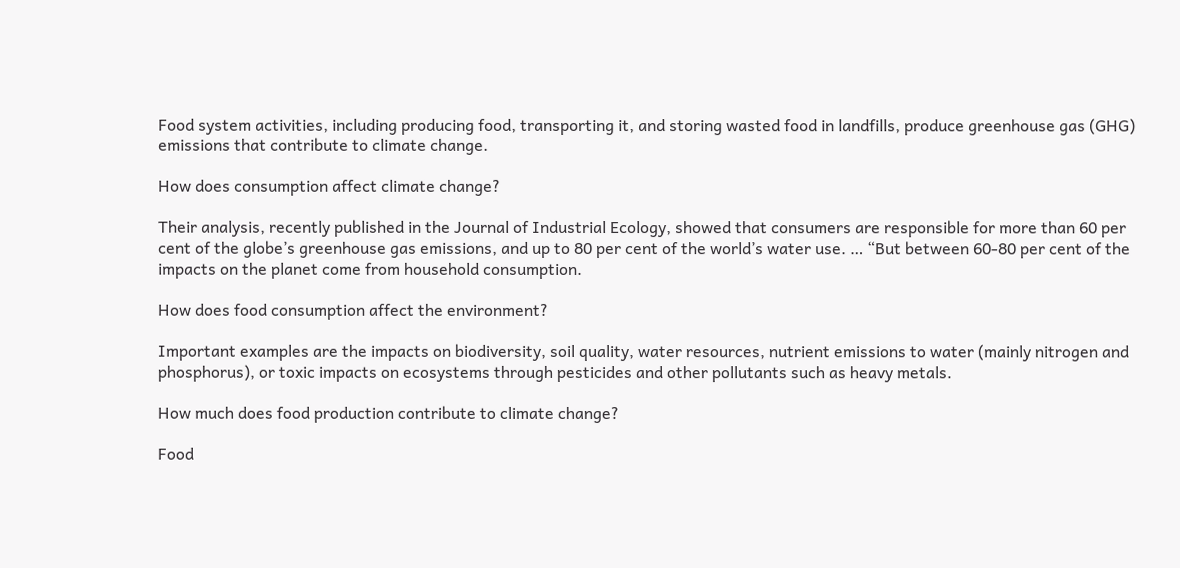Food system activities, including producing food, transporting it, and storing wasted food in landfills, produce greenhouse gas (GHG) emissions that contribute to climate change.

How does consumption affect climate change?

Their analysis, recently published in the Journal of Industrial Ecology, showed that consumers are responsible for more than 60 per cent of the globe’s greenhouse gas emissions, and up to 80 per cent of the world’s water use. … “But between 60-80 per cent of the impacts on the planet come from household consumption.

How does food consumption affect the environment?

Important examples are the impacts on biodiversity, soil quality, water resources, nutrient emissions to water (mainly nitrogen and phosphorus), or toxic impacts on ecosystems through pesticides and other pollutants such as heavy metals.

How much does food production contribute to climate change?

Food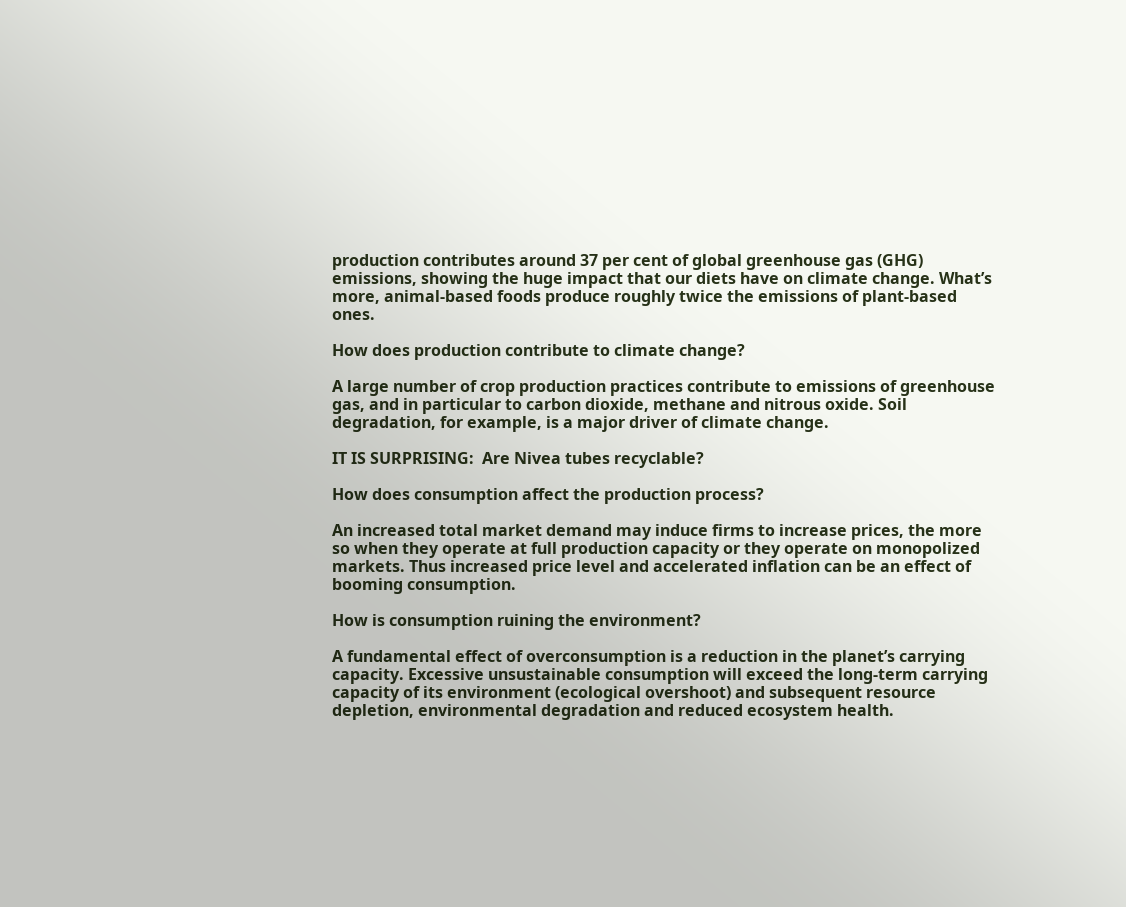production contributes around 37 per cent of global greenhouse gas (GHG) emissions, showing the huge impact that our diets have on climate change. What’s more, animal-based foods produce roughly twice the emissions of plant-based ones.

How does production contribute to climate change?

A large number of crop production practices contribute to emissions of greenhouse gas, and in particular to carbon dioxide, methane and nitrous oxide. Soil degradation, for example, is a major driver of climate change.

IT IS SURPRISING:  Are Nivea tubes recyclable?

How does consumption affect the production process?

An increased total market demand may induce firms to increase prices, the more so when they operate at full production capacity or they operate on monopolized markets. Thus increased price level and accelerated inflation can be an effect of booming consumption.

How is consumption ruining the environment?

A fundamental effect of overconsumption is a reduction in the planet’s carrying capacity. Excessive unsustainable consumption will exceed the long-term carrying capacity of its environment (ecological overshoot) and subsequent resource depletion, environmental degradation and reduced ecosystem health.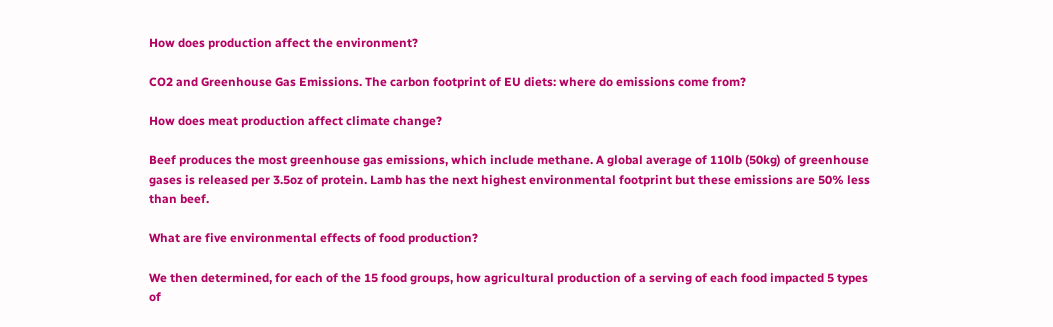How does production affect the environment?

CO2 and Greenhouse Gas Emissions. The carbon footprint of EU diets: where do emissions come from?

How does meat production affect climate change?

Beef produces the most greenhouse gas emissions, which include methane. A global average of 110lb (50kg) of greenhouse gases is released per 3.5oz of protein. Lamb has the next highest environmental footprint but these emissions are 50% less than beef.

What are five environmental effects of food production?

We then determined, for each of the 15 food groups, how agricultural production of a serving of each food impacted 5 types of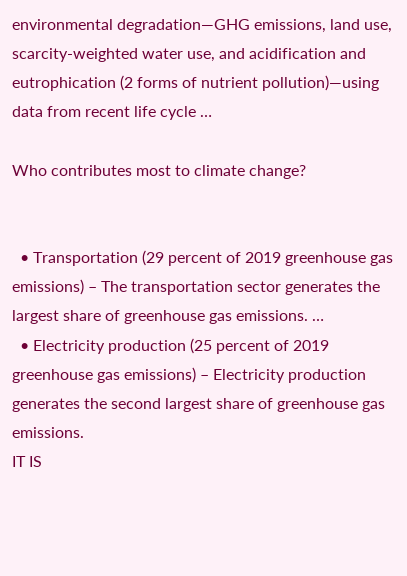environmental degradation—GHG emissions, land use, scarcity-weighted water use, and acidification and eutrophication (2 forms of nutrient pollution)—using data from recent life cycle …

Who contributes most to climate change?


  • Transportation (29 percent of 2019 greenhouse gas emissions) – The transportation sector generates the largest share of greenhouse gas emissions. …
  • Electricity production (25 percent of 2019 greenhouse gas emissions) – Electricity production generates the second largest share of greenhouse gas emissions.
IT IS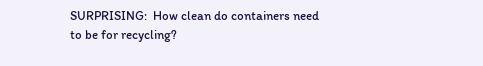SURPRISING:  How clean do containers need to be for recycling?